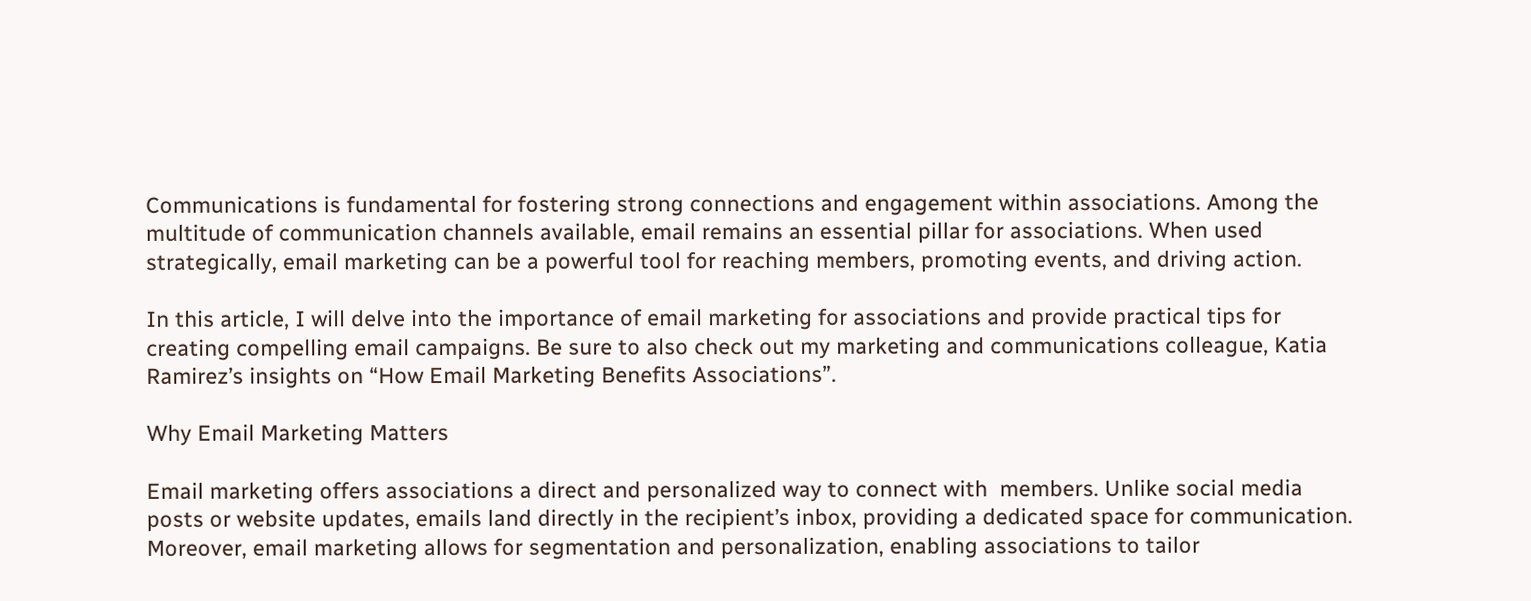Communications is fundamental for fostering strong connections and engagement within associations. Among the multitude of communication channels available, email remains an essential pillar for associations. When used strategically, email marketing can be a powerful tool for reaching members, promoting events, and driving action.

In this article, I will delve into the importance of email marketing for associations and provide practical tips for creating compelling email campaigns. Be sure to also check out my marketing and communications colleague, Katia Ramirez’s insights on “How Email Marketing Benefits Associations”.

Why Email Marketing Matters

Email marketing offers associations a direct and personalized way to connect with  members. Unlike social media posts or website updates, emails land directly in the recipient’s inbox, providing a dedicated space for communication. Moreover, email marketing allows for segmentation and personalization, enabling associations to tailor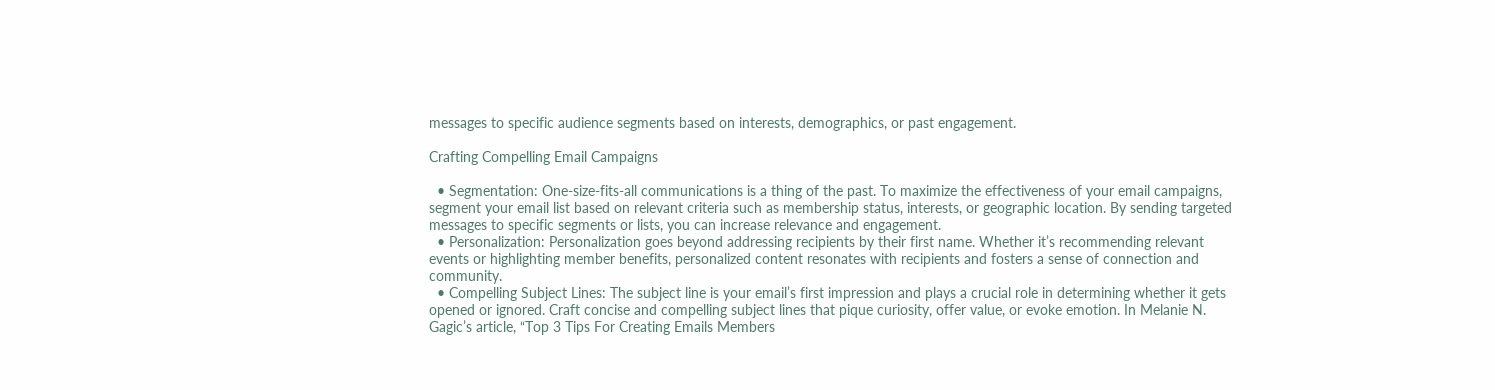messages to specific audience segments based on interests, demographics, or past engagement.

Crafting Compelling Email Campaigns

  • Segmentation: One-size-fits-all communications is a thing of the past. To maximize the effectiveness of your email campaigns, segment your email list based on relevant criteria such as membership status, interests, or geographic location. By sending targeted messages to specific segments or lists, you can increase relevance and engagement.
  • Personalization: Personalization goes beyond addressing recipients by their first name. Whether it’s recommending relevant events or highlighting member benefits, personalized content resonates with recipients and fosters a sense of connection and community.
  • Compelling Subject Lines: The subject line is your email’s first impression and plays a crucial role in determining whether it gets opened or ignored. Craft concise and compelling subject lines that pique curiosity, offer value, or evoke emotion. In Melanie N. Gagic’s article, “Top 3 Tips For Creating Emails Members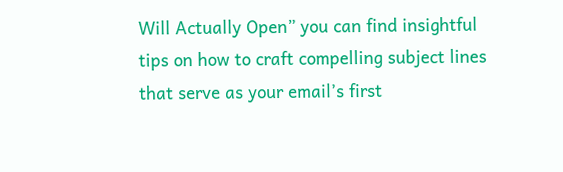Will Actually Open” you can find insightful tips on how to craft compelling subject lines that serve as your email’s first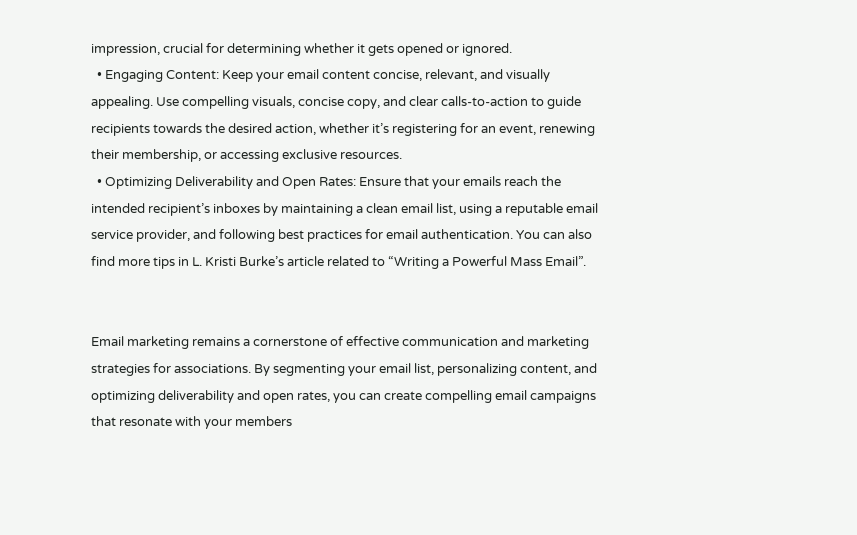impression, crucial for determining whether it gets opened or ignored.
  • Engaging Content: Keep your email content concise, relevant, and visually appealing. Use compelling visuals, concise copy, and clear calls-to-action to guide recipients towards the desired action, whether it’s registering for an event, renewing their membership, or accessing exclusive resources.
  • Optimizing Deliverability and Open Rates: Ensure that your emails reach the intended recipient’s inboxes by maintaining a clean email list, using a reputable email service provider, and following best practices for email authentication. You can also find more tips in L. Kristi Burke’s article related to “Writing a Powerful Mass Email”.


Email marketing remains a cornerstone of effective communication and marketing strategies for associations. By segmenting your email list, personalizing content, and optimizing deliverability and open rates, you can create compelling email campaigns that resonate with your members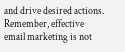and drive desired actions. Remember, effective email marketing is not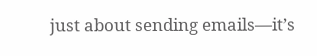just about sending emails—it’s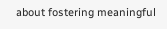about fostering meaningful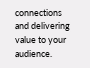connections and delivering value to your audience.